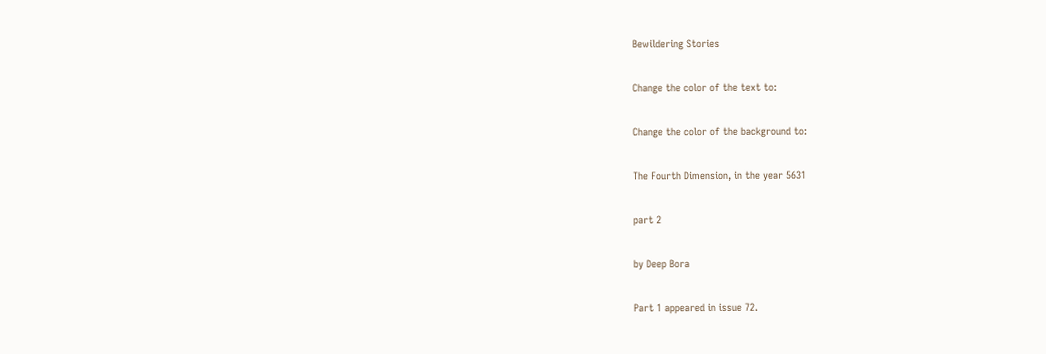Bewildering Stories

Change the color of the text to:

Change the color of the background to:

The Fourth Dimension, in the year 5631

part 2

by Deep Bora

Part 1 appeared in issue 72.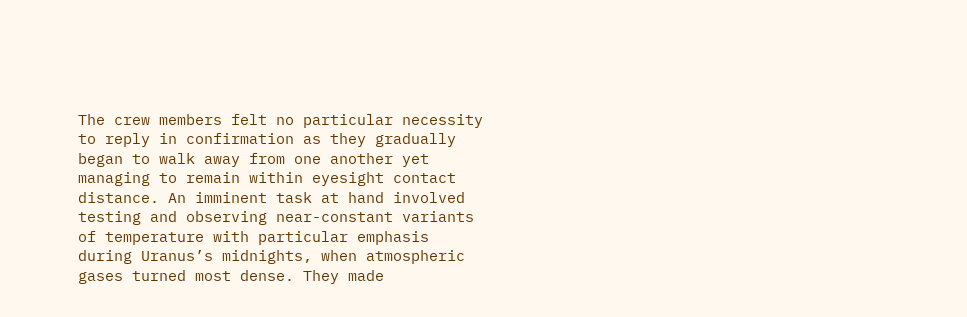The crew members felt no particular necessity to reply in confirmation as they gradually began to walk away from one another yet managing to remain within eyesight contact distance. An imminent task at hand involved testing and observing near-constant variants of temperature with particular emphasis during Uranus’s midnights, when atmospheric gases turned most dense. They made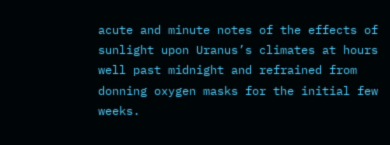acute and minute notes of the effects of sunlight upon Uranus’s climates at hours well past midnight and refrained from donning oxygen masks for the initial few weeks.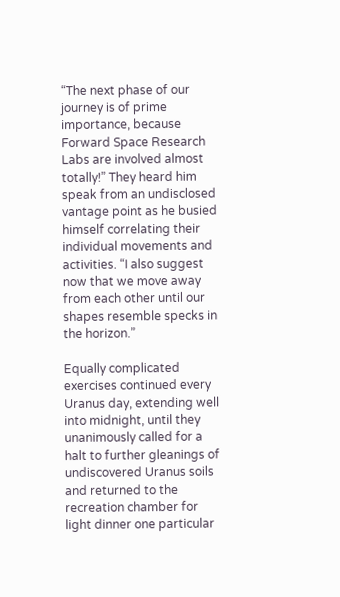“The next phase of our journey is of prime importance, because Forward Space Research Labs are involved almost totally!” They heard him speak from an undisclosed vantage point as he busied himself correlating their individual movements and activities. “I also suggest now that we move away from each other until our shapes resemble specks in the horizon.”

Equally complicated exercises continued every Uranus day, extending well into midnight, until they unanimously called for a halt to further gleanings of undiscovered Uranus soils and returned to the recreation chamber for light dinner one particular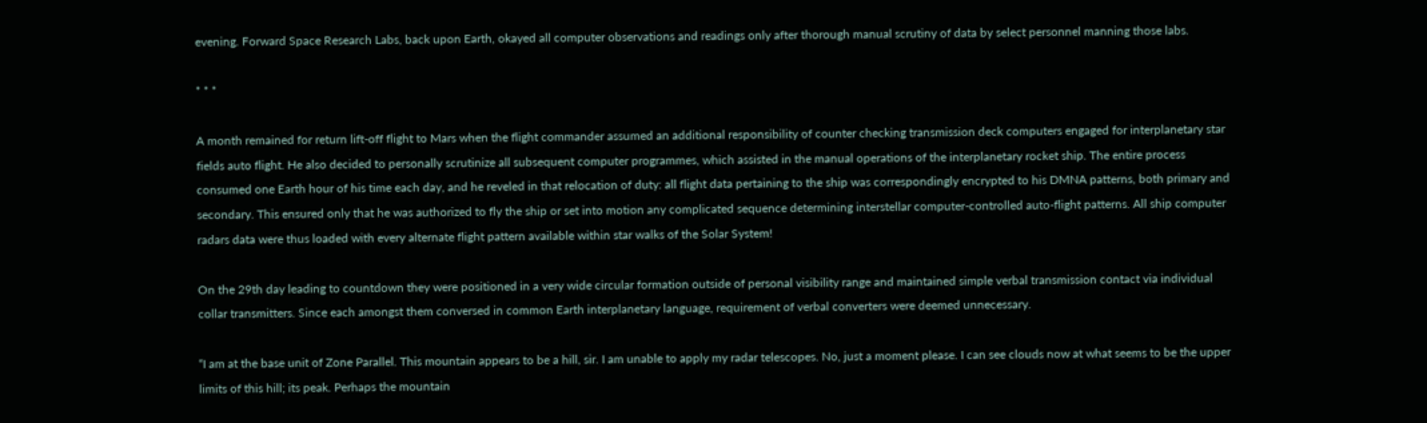evening. Forward Space Research Labs, back upon Earth, okayed all computer observations and readings only after thorough manual scrutiny of data by select personnel manning those labs.

* * *

A month remained for return lift-off flight to Mars when the flight commander assumed an additional responsibility of counter checking transmission deck computers engaged for interplanetary star fields auto flight. He also decided to personally scrutinize all subsequent computer programmes, which assisted in the manual operations of the interplanetary rocket ship. The entire process consumed one Earth hour of his time each day, and he reveled in that relocation of duty: all flight data pertaining to the ship was correspondingly encrypted to his DMNA patterns, both primary and secondary. This ensured only that he was authorized to fly the ship or set into motion any complicated sequence determining interstellar computer-controlled auto-flight patterns. All ship computer radars data were thus loaded with every alternate flight pattern available within star walks of the Solar System!

On the 29th day leading to countdown they were positioned in a very wide circular formation outside of personal visibility range and maintained simple verbal transmission contact via individual collar transmitters. Since each amongst them conversed in common Earth interplanetary language, requirement of verbal converters were deemed unnecessary.

“I am at the base unit of Zone Parallel. This mountain appears to be a hill, sir. I am unable to apply my radar telescopes. No, just a moment please. I can see clouds now at what seems to be the upper limits of this hill; its peak. Perhaps the mountain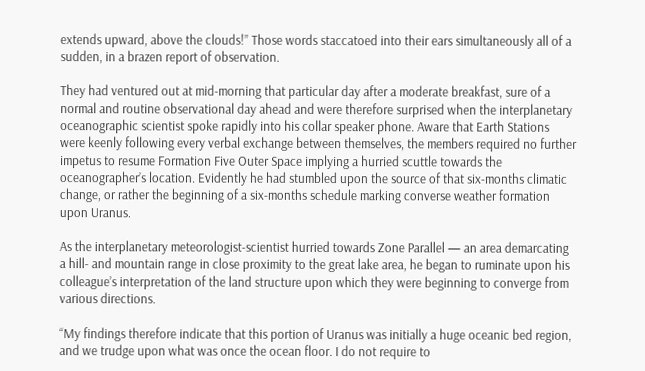extends upward, above the clouds!” Those words staccatoed into their ears simultaneously all of a sudden, in a brazen report of observation.

They had ventured out at mid-morning that particular day after a moderate breakfast, sure of a normal and routine observational day ahead and were therefore surprised when the interplanetary oceanographic scientist spoke rapidly into his collar speaker phone. Aware that Earth Stations were keenly following every verbal exchange between themselves, the members required no further impetus to resume Formation Five Outer Space implying a hurried scuttle towards the oceanographer’s location. Evidently he had stumbled upon the source of that six-months climatic change, or rather the beginning of a six-months schedule marking converse weather formation upon Uranus.

As the interplanetary meteorologist-scientist hurried towards Zone Parallel — an area demarcating a hill- and mountain range in close proximity to the great lake area, he began to ruminate upon his colleague’s interpretation of the land structure upon which they were beginning to converge from various directions.

“My findings therefore indicate that this portion of Uranus was initially a huge oceanic bed region, and we trudge upon what was once the ocean floor. I do not require to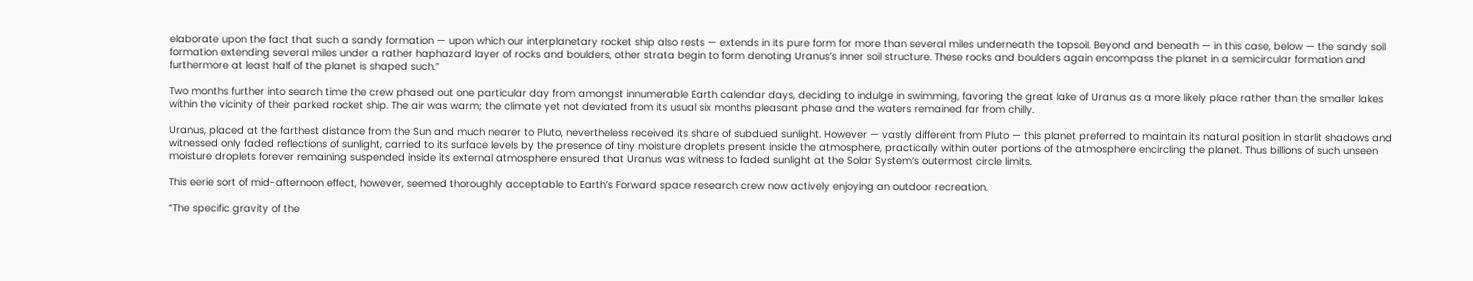elaborate upon the fact that such a sandy formation — upon which our interplanetary rocket ship also rests — extends in its pure form for more than several miles underneath the topsoil. Beyond and beneath — in this case, below — the sandy soil formation extending several miles under a rather haphazard layer of rocks and boulders, other strata begin to form denoting Uranus’s inner soil structure. These rocks and boulders again encompass the planet in a semicircular formation and furthermore at least half of the planet is shaped such.”

Two months further into search time the crew phased out one particular day from amongst innumerable Earth calendar days, deciding to indulge in swimming, favoring the great lake of Uranus as a more likely place rather than the smaller lakes within the vicinity of their parked rocket ship. The air was warm; the climate yet not deviated from its usual six months pleasant phase and the waters remained far from chilly.

Uranus, placed at the farthest distance from the Sun and much nearer to Pluto, nevertheless received its share of subdued sunlight. However — vastly different from Pluto — this planet preferred to maintain its natural position in starlit shadows and witnessed only faded reflections of sunlight, carried to its surface levels by the presence of tiny moisture droplets present inside the atmosphere, practically within outer portions of the atmosphere encircling the planet. Thus billions of such unseen moisture droplets forever remaining suspended inside its external atmosphere ensured that Uranus was witness to faded sunlight at the Solar System’s outermost circle limits.

This eerie sort of mid-afternoon effect, however, seemed thoroughly acceptable to Earth’s Forward space research crew now actively enjoying an outdoor recreation.

“The specific gravity of the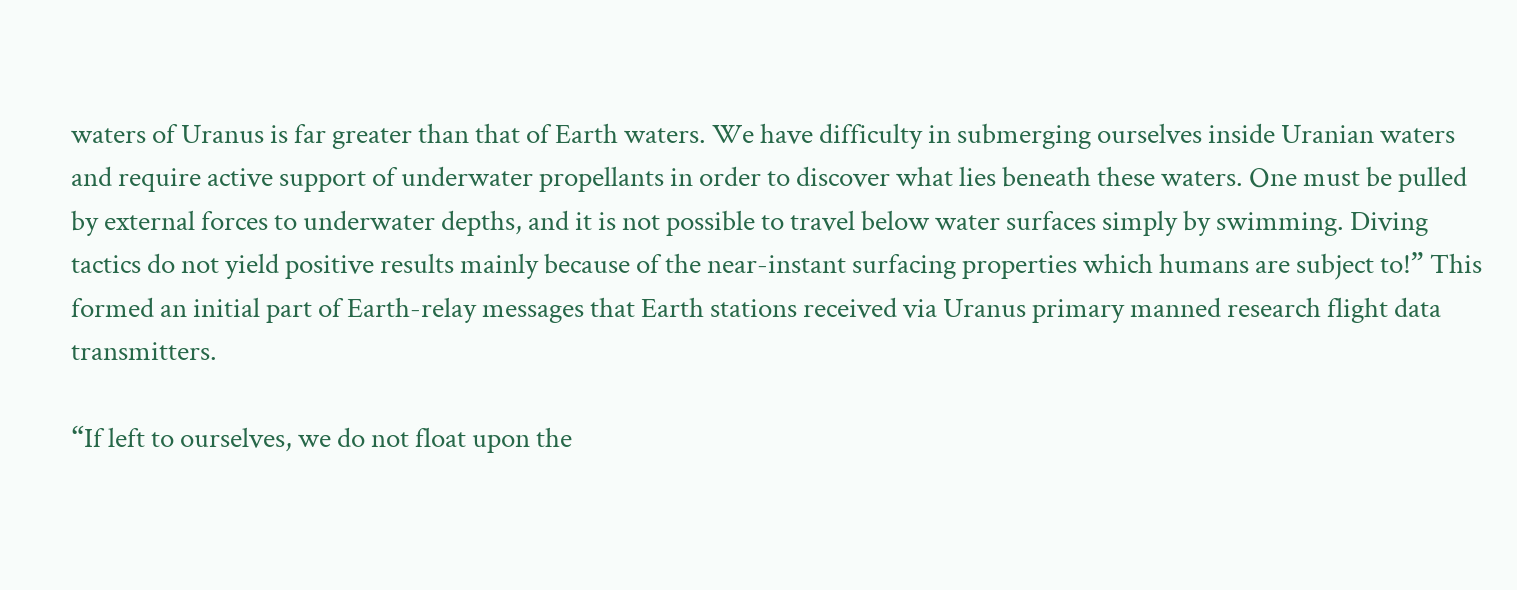waters of Uranus is far greater than that of Earth waters. We have difficulty in submerging ourselves inside Uranian waters and require active support of underwater propellants in order to discover what lies beneath these waters. One must be pulled by external forces to underwater depths, and it is not possible to travel below water surfaces simply by swimming. Diving tactics do not yield positive results mainly because of the near-instant surfacing properties which humans are subject to!” This formed an initial part of Earth-relay messages that Earth stations received via Uranus primary manned research flight data transmitters.

“If left to ourselves, we do not float upon the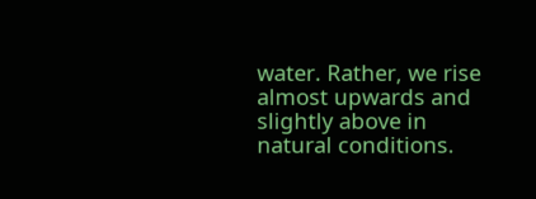water. Rather, we rise almost upwards and slightly above in natural conditions.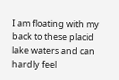I am floating with my back to these placid lake waters and can hardly feel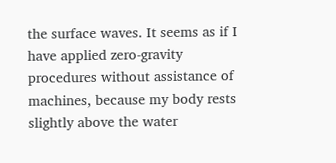the surface waves. It seems as if I have applied zero-gravity procedures without assistance of machines, because my body rests slightly above the water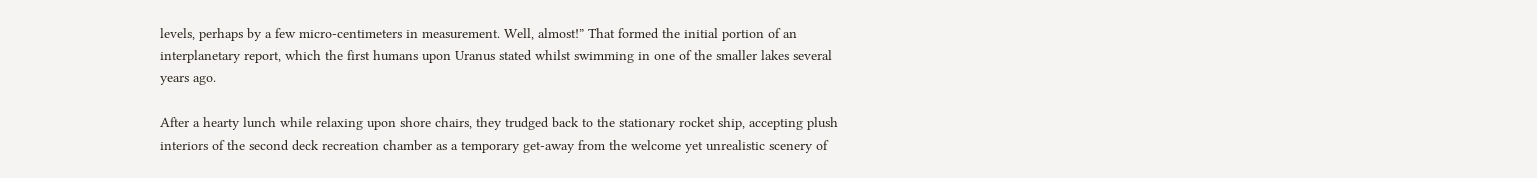levels, perhaps by a few micro-centimeters in measurement. Well, almost!” That formed the initial portion of an interplanetary report, which the first humans upon Uranus stated whilst swimming in one of the smaller lakes several years ago.

After a hearty lunch while relaxing upon shore chairs, they trudged back to the stationary rocket ship, accepting plush interiors of the second deck recreation chamber as a temporary get-away from the welcome yet unrealistic scenery of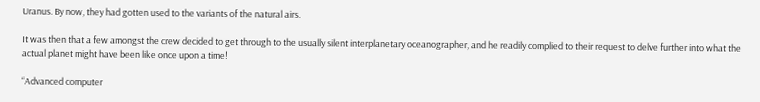Uranus. By now, they had gotten used to the variants of the natural airs.

It was then that a few amongst the crew decided to get through to the usually silent interplanetary oceanographer, and he readily complied to their request to delve further into what the actual planet might have been like once upon a time!

“Advanced computer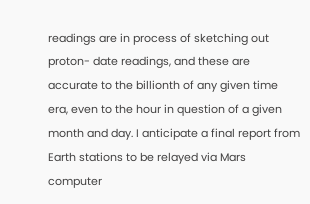readings are in process of sketching out proton- date readings, and these are accurate to the billionth of any given time era, even to the hour in question of a given month and day. I anticipate a final report from Earth stations to be relayed via Mars computer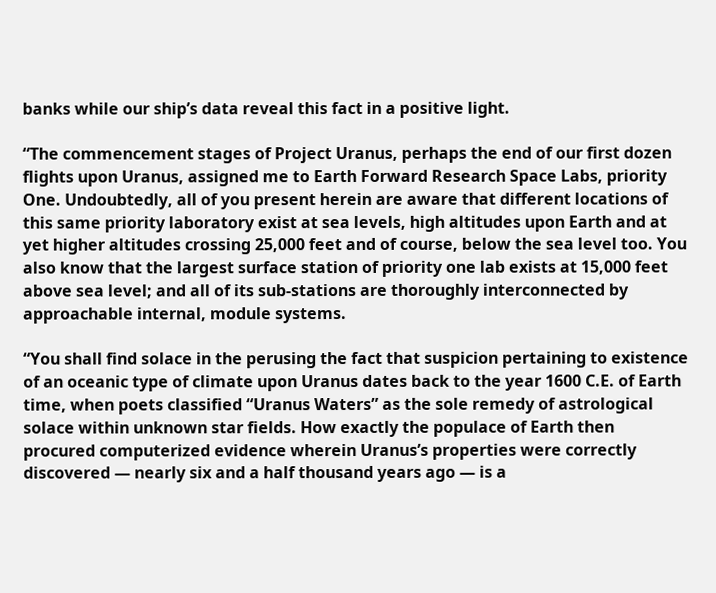banks while our ship’s data reveal this fact in a positive light.

“The commencement stages of Project Uranus, perhaps the end of our first dozen flights upon Uranus, assigned me to Earth Forward Research Space Labs, priority One. Undoubtedly, all of you present herein are aware that different locations of this same priority laboratory exist at sea levels, high altitudes upon Earth and at yet higher altitudes crossing 25,000 feet and of course, below the sea level too. You also know that the largest surface station of priority one lab exists at 15,000 feet above sea level; and all of its sub-stations are thoroughly interconnected by approachable internal, module systems.

“You shall find solace in the perusing the fact that suspicion pertaining to existence of an oceanic type of climate upon Uranus dates back to the year 1600 C.E. of Earth time, when poets classified “Uranus Waters” as the sole remedy of astrological solace within unknown star fields. How exactly the populace of Earth then procured computerized evidence wherein Uranus’s properties were correctly discovered — nearly six and a half thousand years ago — is a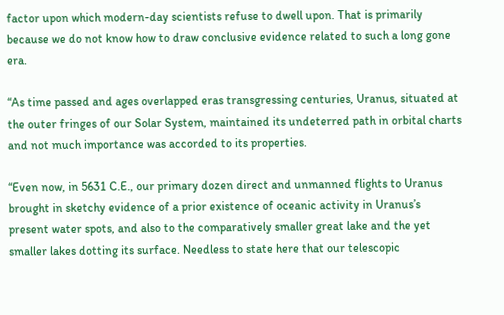factor upon which modern-day scientists refuse to dwell upon. That is primarily because we do not know how to draw conclusive evidence related to such a long gone era.

“As time passed and ages overlapped eras transgressing centuries, Uranus, situated at the outer fringes of our Solar System, maintained its undeterred path in orbital charts and not much importance was accorded to its properties.

“Even now, in 5631 C.E., our primary dozen direct and unmanned flights to Uranus brought in sketchy evidence of a prior existence of oceanic activity in Uranus’s present water spots, and also to the comparatively smaller great lake and the yet smaller lakes dotting its surface. Needless to state here that our telescopic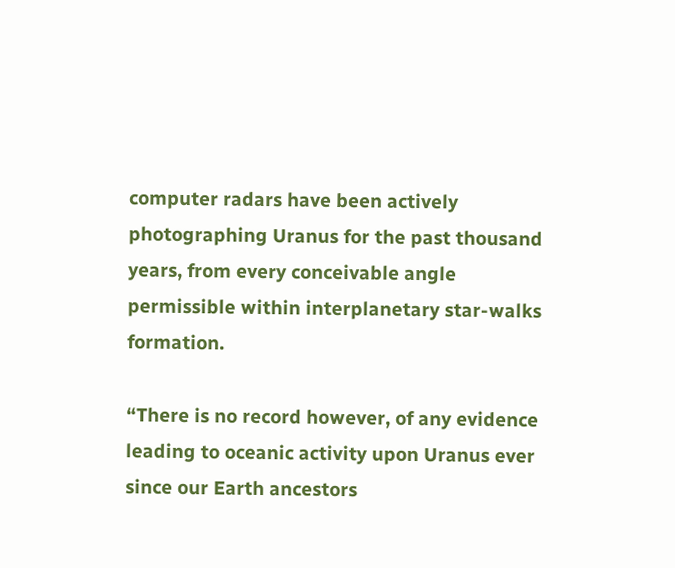computer radars have been actively photographing Uranus for the past thousand years, from every conceivable angle permissible within interplanetary star-walks formation.

“There is no record however, of any evidence leading to oceanic activity upon Uranus ever since our Earth ancestors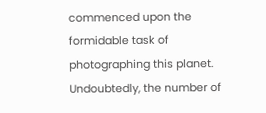commenced upon the formidable task of photographing this planet. Undoubtedly, the number of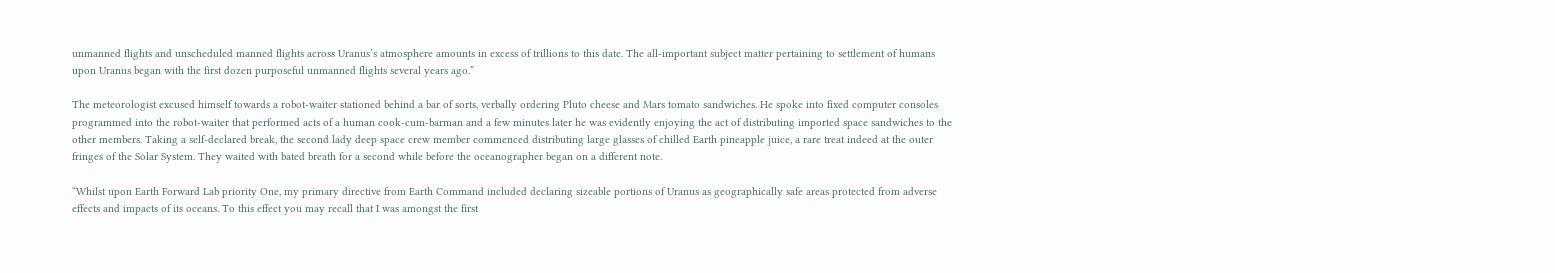unmanned flights and unscheduled manned flights across Uranus’s atmosphere amounts in excess of trillions to this date. The all-important subject matter pertaining to settlement of humans upon Uranus began with the first dozen purposeful unmanned flights several years ago.”

The meteorologist excused himself towards a robot-waiter stationed behind a bar of sorts, verbally ordering Pluto cheese and Mars tomato sandwiches. He spoke into fixed computer consoles programmed into the robot-waiter that performed acts of a human cook-cum-barman and a few minutes later he was evidently enjoying the act of distributing imported space sandwiches to the other members. Taking a self-declared break, the second lady deep space crew member commenced distributing large glasses of chilled Earth pineapple juice, a rare treat indeed at the outer fringes of the Solar System. They waited with bated breath for a second while before the oceanographer began on a different note.

“Whilst upon Earth Forward Lab priority One, my primary directive from Earth Command included declaring sizeable portions of Uranus as geographically safe areas protected from adverse effects and impacts of its oceans. To this effect you may recall that I was amongst the first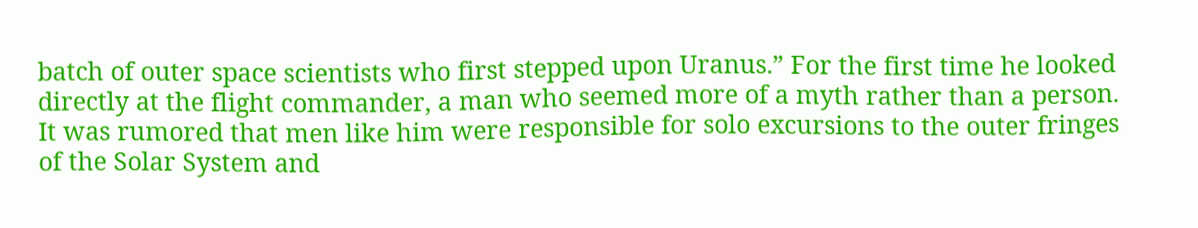batch of outer space scientists who first stepped upon Uranus.” For the first time he looked directly at the flight commander, a man who seemed more of a myth rather than a person. It was rumored that men like him were responsible for solo excursions to the outer fringes of the Solar System and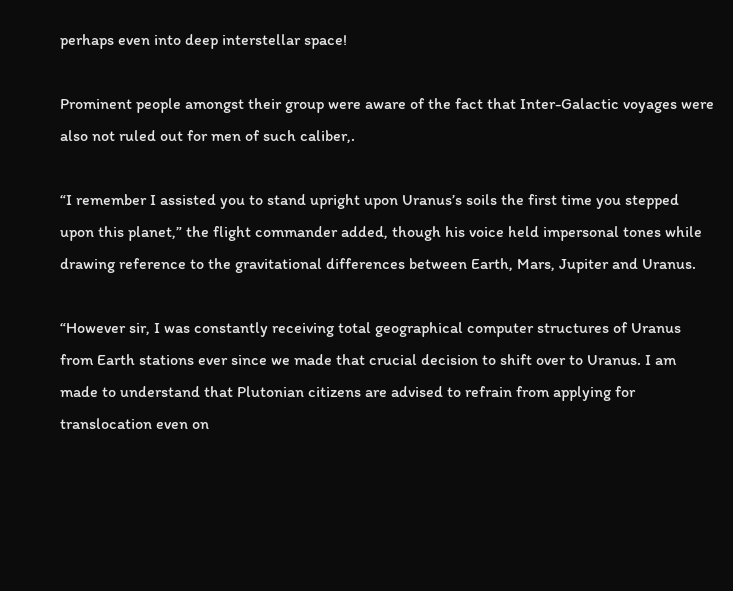perhaps even into deep interstellar space!

Prominent people amongst their group were aware of the fact that Inter-Galactic voyages were also not ruled out for men of such caliber,.

“I remember I assisted you to stand upright upon Uranus’s soils the first time you stepped upon this planet,” the flight commander added, though his voice held impersonal tones while drawing reference to the gravitational differences between Earth, Mars, Jupiter and Uranus.

“However sir, I was constantly receiving total geographical computer structures of Uranus from Earth stations ever since we made that crucial decision to shift over to Uranus. I am made to understand that Plutonian citizens are advised to refrain from applying for translocation even on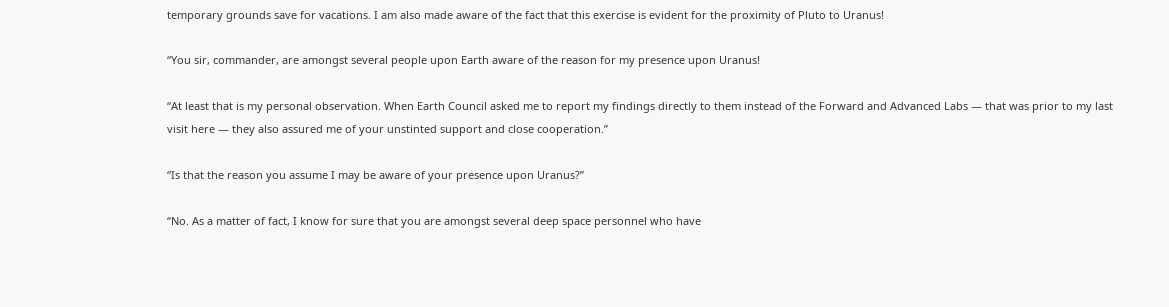temporary grounds save for vacations. I am also made aware of the fact that this exercise is evident for the proximity of Pluto to Uranus!

“You sir, commander, are amongst several people upon Earth aware of the reason for my presence upon Uranus!

“At least that is my personal observation. When Earth Council asked me to report my findings directly to them instead of the Forward and Advanced Labs — that was prior to my last visit here — they also assured me of your unstinted support and close cooperation.”

“Is that the reason you assume I may be aware of your presence upon Uranus?”

“No. As a matter of fact, I know for sure that you are amongst several deep space personnel who have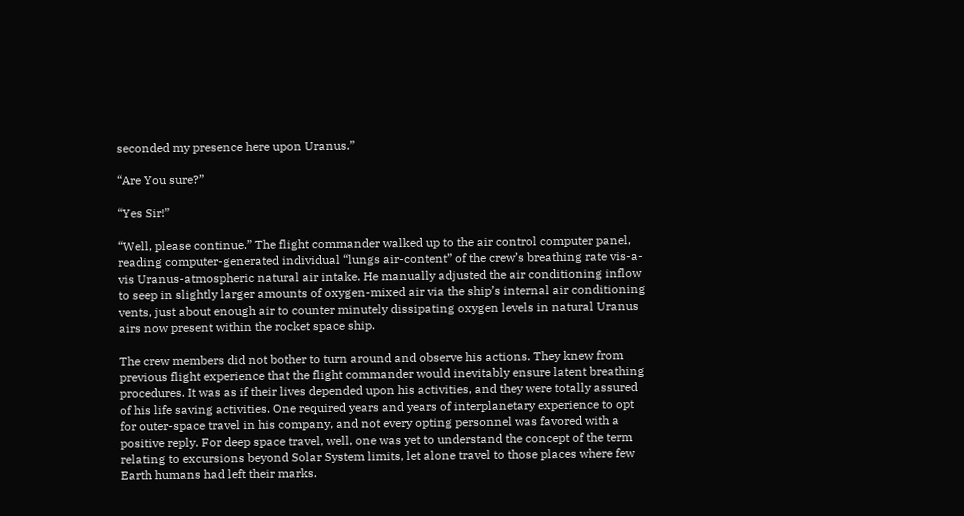seconded my presence here upon Uranus.”

“Are You sure?”

“Yes Sir!”

“Well, please continue.” The flight commander walked up to the air control computer panel, reading computer-generated individual “lungs air-content” of the crew’s breathing rate vis-a-vis Uranus-atmospheric natural air intake. He manually adjusted the air conditioning inflow to seep in slightly larger amounts of oxygen-mixed air via the ship’s internal air conditioning vents, just about enough air to counter minutely dissipating oxygen levels in natural Uranus airs now present within the rocket space ship.

The crew members did not bother to turn around and observe his actions. They knew from previous flight experience that the flight commander would inevitably ensure latent breathing procedures. It was as if their lives depended upon his activities, and they were totally assured of his life saving activities. One required years and years of interplanetary experience to opt for outer-space travel in his company, and not every opting personnel was favored with a positive reply. For deep space travel, well, one was yet to understand the concept of the term relating to excursions beyond Solar System limits, let alone travel to those places where few Earth humans had left their marks.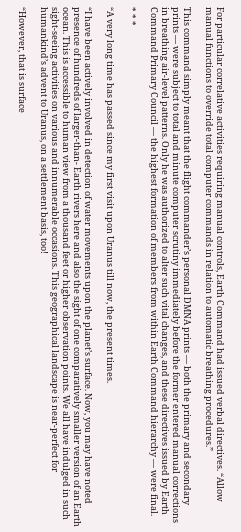For particular correlative activities requiring manual controls, Earth Command had issued verbal directives. “Allow manual functions to override total computer commands in relation to automatic breathing procedures.”

This command simply meant that the flight commander’s personal DMNA prints — both the primary and secondary prints — were subject to total and minute computer scrutiny immediately before the former entered manual corrections in breathing air-level patterns. Only he was authorized to alter such vital changes, and these directives issued by Earth Command Primary Council — the highest formation of members from within Earth Command hierarchy — were final.

* * *

“A very long time has passed since my first visit upon Uranus till now, the present times.

“I have been actively involved in detection of water movements upon the planet’s surface. Now, you may have noted presence of hundreds of larger-than- Earth rivers here and also the sight of one comparatively smaller version of an Earth ocean. This is accessible to human view from a thousand feet or higher observation points. We all have indulged in such sight-seeing activities on various and innumerable occasions. This geographical landscape is near-perfect for humankind’s advent to Uranus, on a settlement basis, too!

“However, that is surface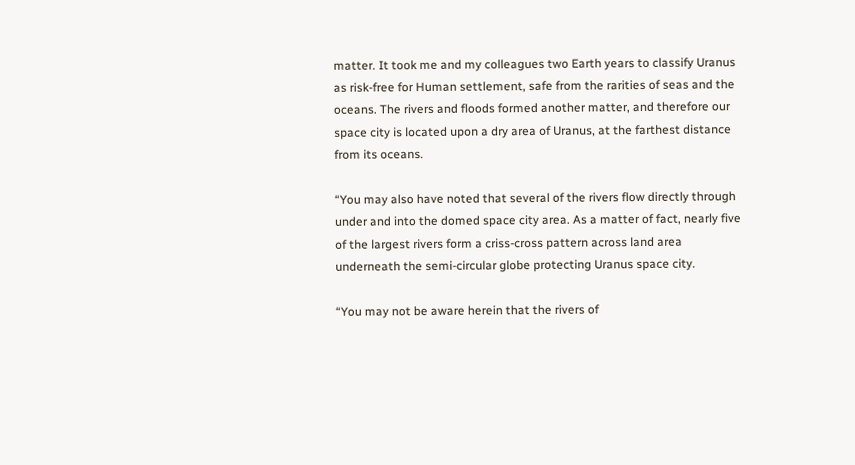matter. It took me and my colleagues two Earth years to classify Uranus as risk-free for Human settlement, safe from the rarities of seas and the oceans. The rivers and floods formed another matter, and therefore our space city is located upon a dry area of Uranus, at the farthest distance from its oceans.

“You may also have noted that several of the rivers flow directly through under and into the domed space city area. As a matter of fact, nearly five of the largest rivers form a criss-cross pattern across land area underneath the semi-circular globe protecting Uranus space city.

“You may not be aware herein that the rivers of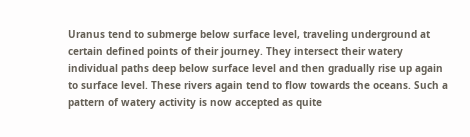Uranus tend to submerge below surface level, traveling underground at certain defined points of their journey. They intersect their watery individual paths deep below surface level and then gradually rise up again to surface level. These rivers again tend to flow towards the oceans. Such a pattern of watery activity is now accepted as quite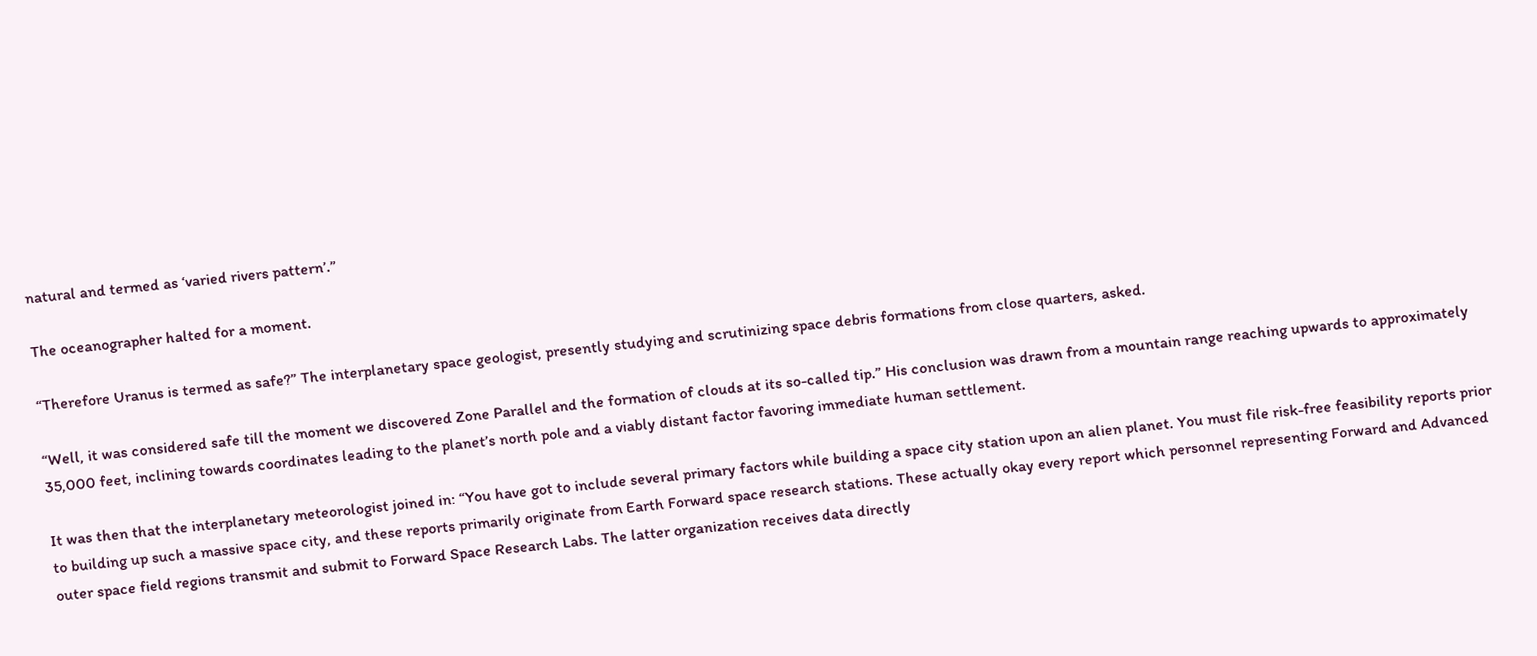natural and termed as ‘varied rivers pattern’.”

The oceanographer halted for a moment.

“Therefore Uranus is termed as safe?” The interplanetary space geologist, presently studying and scrutinizing space debris formations from close quarters, asked.

“Well, it was considered safe till the moment we discovered Zone Parallel and the formation of clouds at its so-called tip.” His conclusion was drawn from a mountain range reaching upwards to approximately 35,000 feet, inclining towards coordinates leading to the planet’s north pole and a viably distant factor favoring immediate human settlement.

It was then that the interplanetary meteorologist joined in: “You have got to include several primary factors while building a space city station upon an alien planet. You must file risk-free feasibility reports prior to building up such a massive space city, and these reports primarily originate from Earth Forward space research stations. These actually okay every report which personnel representing Forward and Advanced outer space field regions transmit and submit to Forward Space Research Labs. The latter organization receives data directly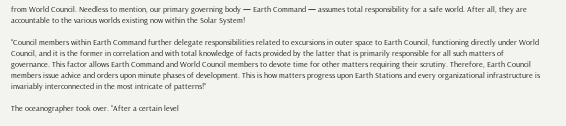from World Council. Needless to mention, our primary governing body — Earth Command — assumes total responsibility for a safe world. After all, they are accountable to the various worlds existing now within the Solar System!

“Council members within Earth Command further delegate responsibilities related to excursions in outer space to Earth Council, functioning directly under World Council, and it is the former in correlation and with total knowledge of facts provided by the latter that is primarily responsible for all such matters of governance. This factor allows Earth Command and World Council members to devote time for other matters requiring their scrutiny. Therefore, Earth Council members issue advice and orders upon minute phases of development. This is how matters progress upon Earth Stations and every organizational infrastructure is invariably interconnected in the most intricate of patterns!”

The oceanographer took over. “After a certain level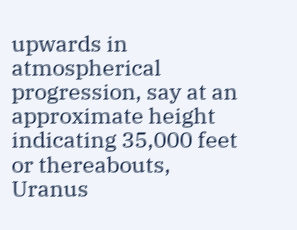upwards in atmospherical progression, say at an approximate height indicating 35,000 feet or thereabouts, Uranus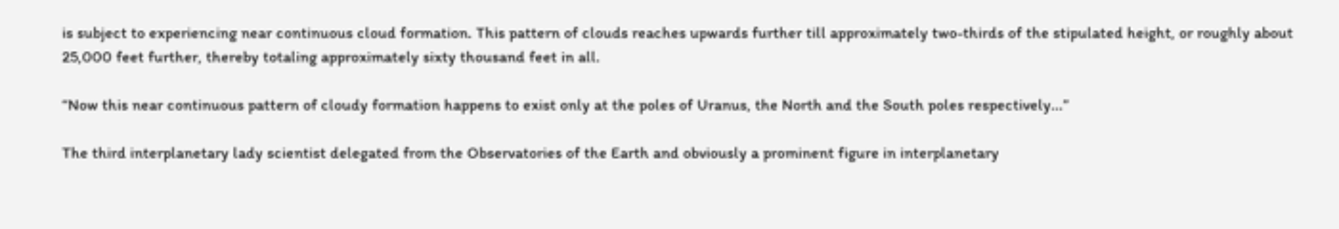is subject to experiencing near continuous cloud formation. This pattern of clouds reaches upwards further till approximately two-thirds of the stipulated height, or roughly about 25,000 feet further, thereby totaling approximately sixty thousand feet in all.

“Now this near continuous pattern of cloudy formation happens to exist only at the poles of Uranus, the North and the South poles respectively...”

The third interplanetary lady scientist delegated from the Observatories of the Earth and obviously a prominent figure in interplanetary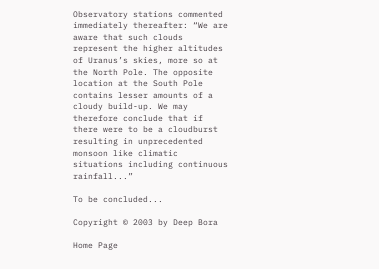Observatory stations commented immediately thereafter: “We are aware that such clouds represent the higher altitudes of Uranus’s skies, more so at the North Pole. The opposite location at the South Pole contains lesser amounts of a cloudy build-up. We may therefore conclude that if there were to be a cloudburst resulting in unprecedented monsoon like climatic situations including continuous rainfall...”

To be concluded...

Copyright © 2003 by Deep Bora

Home Page